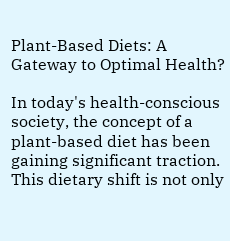Plant-Based Diets: A Gateway to Optimal Health?

In today's health-conscious society, the concept of a plant-based diet has been gaining significant traction. This dietary shift is not only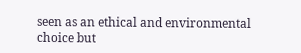seen as an ethical and environmental choice but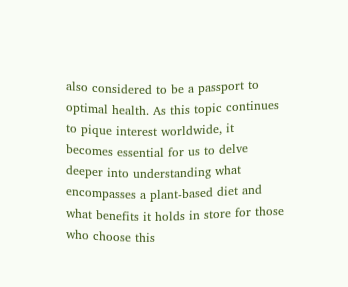also considered to be a passport to optimal health. As this topic continues to pique interest worldwide, it becomes essential for us to delve deeper into understanding what encompasses a plant-based diet and what benefits it holds in store for those who choose this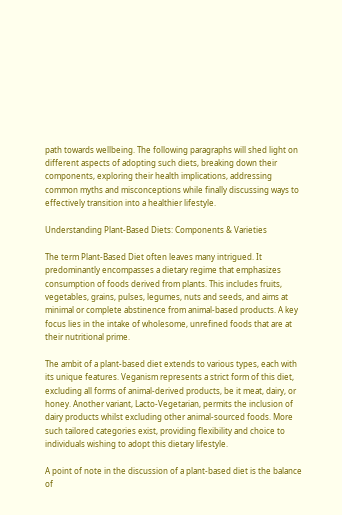path towards wellbeing. The following paragraphs will shed light on different aspects of adopting such diets, breaking down their components, exploring their health implications, addressing common myths and misconceptions while finally discussing ways to effectively transition into a healthier lifestyle.

Understanding Plant-Based Diets: Components & Varieties

The term Plant-Based Diet often leaves many intrigued. It predominantly encompasses a dietary regime that emphasizes consumption of foods derived from plants. This includes fruits, vegetables, grains, pulses, legumes, nuts and seeds, and aims at minimal or complete abstinence from animal-based products. A key focus lies in the intake of wholesome, unrefined foods that are at their nutritional prime.

The ambit of a plant-based diet extends to various types, each with its unique features. Veganism represents a strict form of this diet, excluding all forms of animal-derived products, be it meat, dairy, or honey. Another variant, Lacto-Vegetarian, permits the inclusion of dairy products whilst excluding other animal-sourced foods. More such tailored categories exist, providing flexibility and choice to individuals wishing to adopt this dietary lifestyle.

A point of note in the discussion of a plant-based diet is the balance of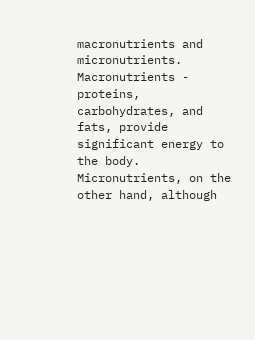macronutrients and micronutrients. Macronutrients - proteins, carbohydrates, and fats, provide significant energy to the body. Micronutrients, on the other hand, although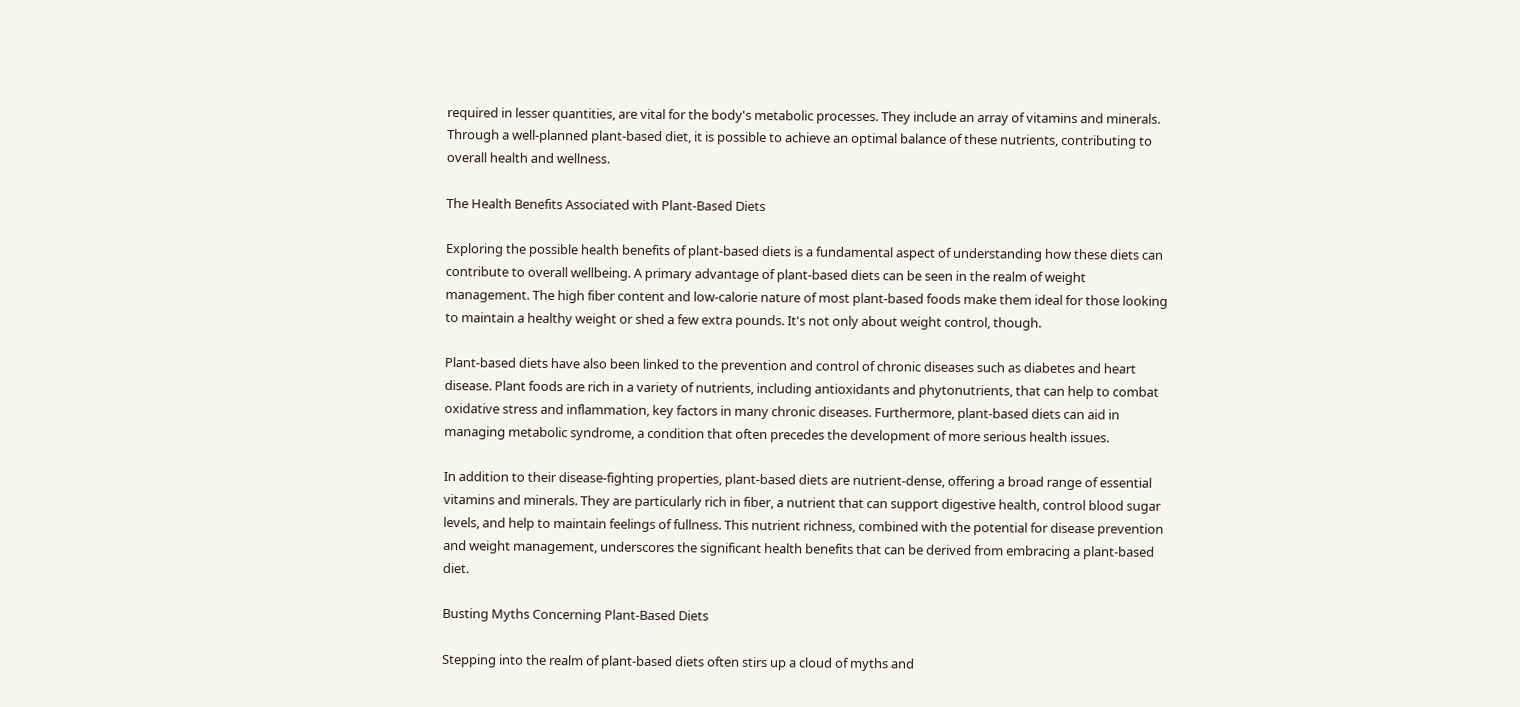required in lesser quantities, are vital for the body's metabolic processes. They include an array of vitamins and minerals. Through a well-planned plant-based diet, it is possible to achieve an optimal balance of these nutrients, contributing to overall health and wellness.

The Health Benefits Associated with Plant-Based Diets

Exploring the possible health benefits of plant-based diets is a fundamental aspect of understanding how these diets can contribute to overall wellbeing. A primary advantage of plant-based diets can be seen in the realm of weight management. The high fiber content and low-calorie nature of most plant-based foods make them ideal for those looking to maintain a healthy weight or shed a few extra pounds. It's not only about weight control, though.

Plant-based diets have also been linked to the prevention and control of chronic diseases such as diabetes and heart disease. Plant foods are rich in a variety of nutrients, including antioxidants and phytonutrients, that can help to combat oxidative stress and inflammation, key factors in many chronic diseases. Furthermore, plant-based diets can aid in managing metabolic syndrome, a condition that often precedes the development of more serious health issues.

In addition to their disease-fighting properties, plant-based diets are nutrient-dense, offering a broad range of essential vitamins and minerals. They are particularly rich in fiber, a nutrient that can support digestive health, control blood sugar levels, and help to maintain feelings of fullness. This nutrient richness, combined with the potential for disease prevention and weight management, underscores the significant health benefits that can be derived from embracing a plant-based diet.

Busting Myths Concerning Plant-Based Diets

Stepping into the realm of plant-based diets often stirs up a cloud of myths and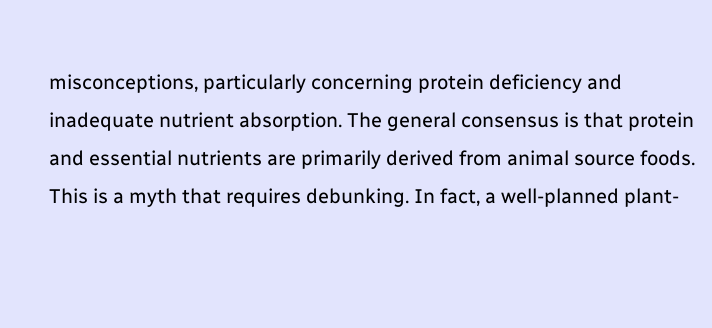misconceptions, particularly concerning protein deficiency and inadequate nutrient absorption. The general consensus is that protein and essential nutrients are primarily derived from animal source foods. This is a myth that requires debunking. In fact, a well-planned plant-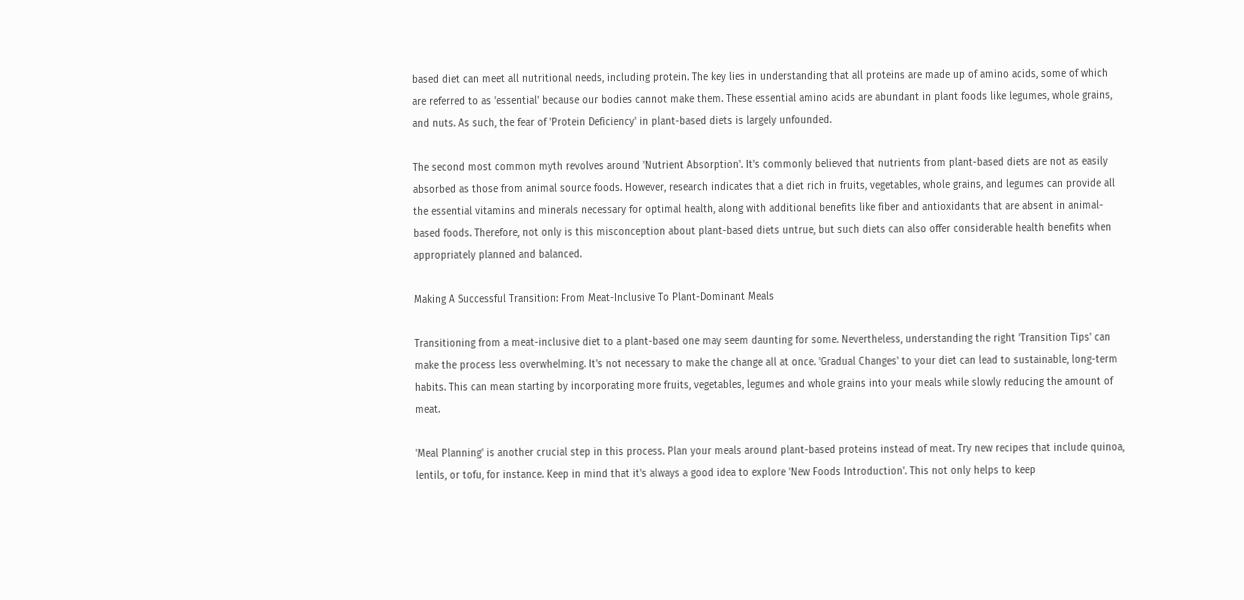based diet can meet all nutritional needs, including protein. The key lies in understanding that all proteins are made up of amino acids, some of which are referred to as 'essential' because our bodies cannot make them. These essential amino acids are abundant in plant foods like legumes, whole grains, and nuts. As such, the fear of 'Protein Deficiency' in plant-based diets is largely unfounded.

The second most common myth revolves around 'Nutrient Absorption'. It's commonly believed that nutrients from plant-based diets are not as easily absorbed as those from animal source foods. However, research indicates that a diet rich in fruits, vegetables, whole grains, and legumes can provide all the essential vitamins and minerals necessary for optimal health, along with additional benefits like fiber and antioxidants that are absent in animal-based foods. Therefore, not only is this misconception about plant-based diets untrue, but such diets can also offer considerable health benefits when appropriately planned and balanced.

Making A Successful Transition: From Meat-Inclusive To Plant-Dominant Meals

Transitioning from a meat-inclusive diet to a plant-based one may seem daunting for some. Nevertheless, understanding the right 'Transition Tips' can make the process less overwhelming. It's not necessary to make the change all at once. 'Gradual Changes' to your diet can lead to sustainable, long-term habits. This can mean starting by incorporating more fruits, vegetables, legumes and whole grains into your meals while slowly reducing the amount of meat.

'Meal Planning' is another crucial step in this process. Plan your meals around plant-based proteins instead of meat. Try new recipes that include quinoa, lentils, or tofu, for instance. Keep in mind that it's always a good idea to explore 'New Foods Introduction'. This not only helps to keep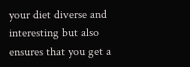your diet diverse and interesting but also ensures that you get a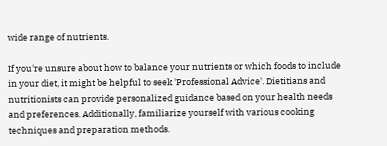wide range of nutrients.

If you're unsure about how to balance your nutrients or which foods to include in your diet, it might be helpful to seek 'Professional Advice'. Dietitians and nutritionists can provide personalized guidance based on your health needs and preferences. Additionally, familiarize yourself with various cooking techniques and preparation methods.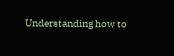Understanding how to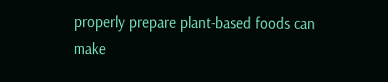properly prepare plant-based foods can make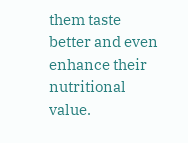them taste better and even enhance their nutritional value.